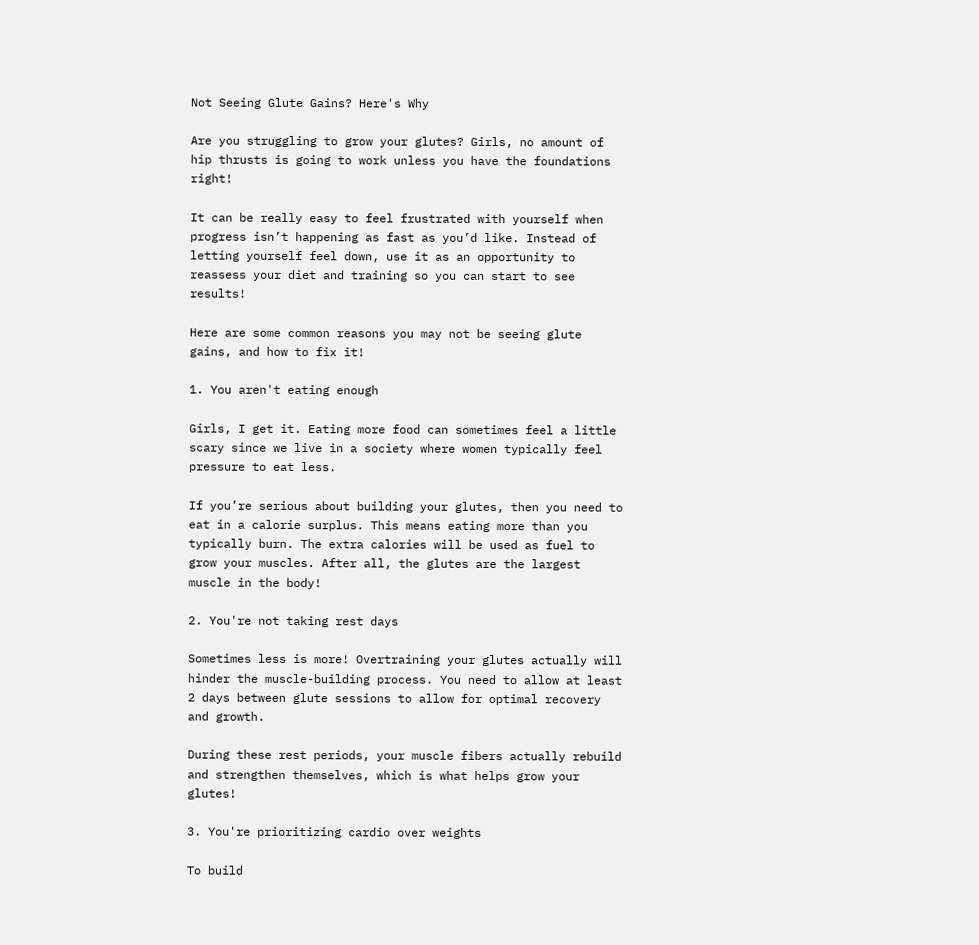Not Seeing Glute Gains? Here's Why

Are you struggling to grow your glutes? Girls, no amount of hip thrusts is going to work unless you have the foundations right!

It can be really easy to feel frustrated with yourself when progress isn’t happening as fast as you’d like. Instead of letting yourself feel down, use it as an opportunity to reassess your diet and training so you can start to see results!

Here are some common reasons you may not be seeing glute gains, and how to fix it!

1. You aren't eating enough

Girls, I get it. Eating more food can sometimes feel a little scary since we live in a society where women typically feel pressure to eat less.

If you’re serious about building your glutes, then you need to eat in a calorie surplus. This means eating more than you typically burn. The extra calories will be used as fuel to grow your muscles. After all, the glutes are the largest muscle in the body!

2. You're not taking rest days

Sometimes less is more! Overtraining your glutes actually will hinder the muscle-building process. You need to allow at least 2 days between glute sessions to allow for optimal recovery and growth.

During these rest periods, your muscle fibers actually rebuild and strengthen themselves, which is what helps grow your glutes!

3. You're prioritizing cardio over weights

To build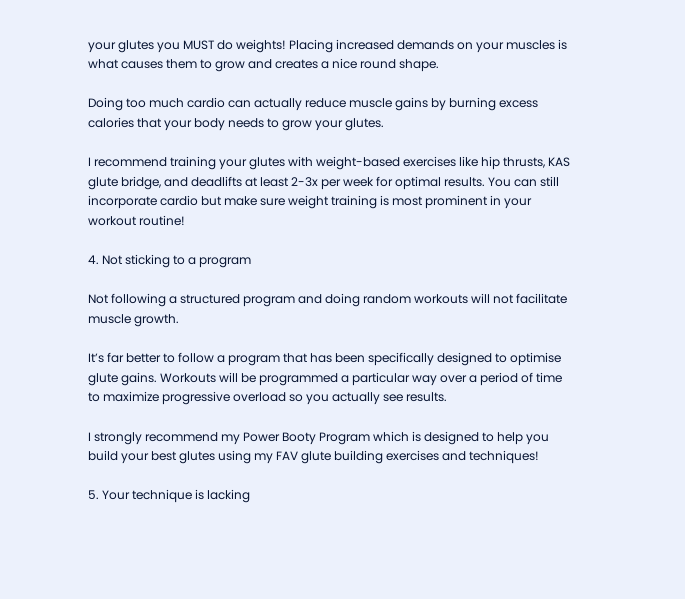your glutes you MUST do weights! Placing increased demands on your muscles is what causes them to grow and creates a nice round shape.

Doing too much cardio can actually reduce muscle gains by burning excess calories that your body needs to grow your glutes.

I recommend training your glutes with weight-based exercises like hip thrusts, KAS glute bridge, and deadlifts at least 2-3x per week for optimal results. You can still incorporate cardio but make sure weight training is most prominent in your workout routine!

4. Not sticking to a program

Not following a structured program and doing random workouts will not facilitate muscle growth.

It’s far better to follow a program that has been specifically designed to optimise glute gains. Workouts will be programmed a particular way over a period of time to maximize progressive overload so you actually see results.

I strongly recommend my Power Booty Program which is designed to help you build your best glutes using my FAV glute building exercises and techniques!

5. Your technique is lacking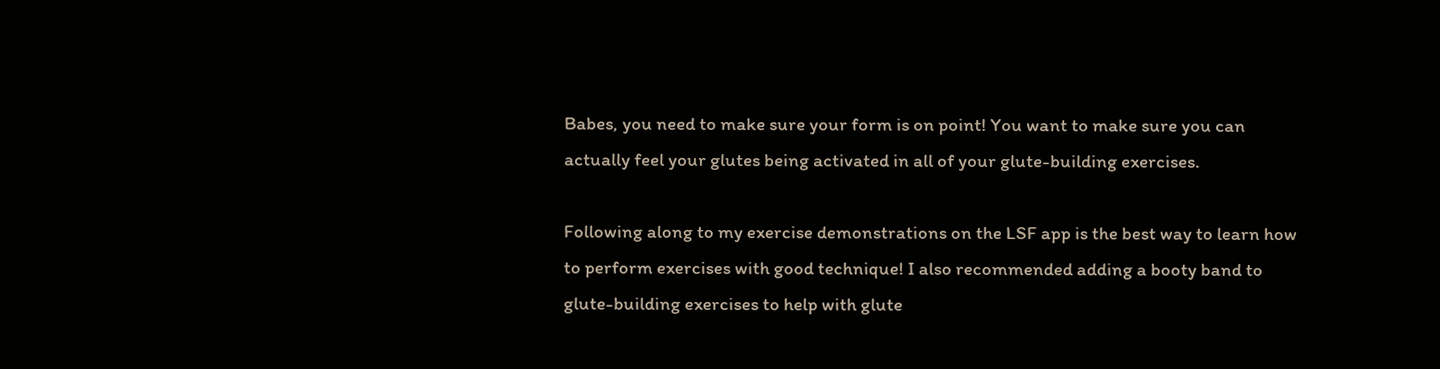Babes, you need to make sure your form is on point! You want to make sure you can actually feel your glutes being activated in all of your glute-building exercises.

Following along to my exercise demonstrations on the LSF app is the best way to learn how to perform exercises with good technique! I also recommended adding a booty band to glute-building exercises to help with glute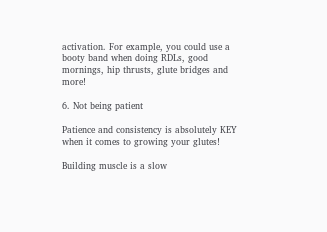activation. For example, you could use a booty band when doing RDLs, good mornings, hip thrusts, glute bridges and more!

6. Not being patient

Patience and consistency is absolutely KEY when it comes to growing your glutes!

Building muscle is a slow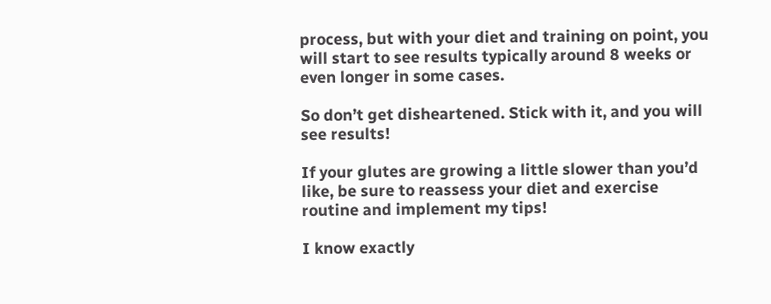process, but with your diet and training on point, you will start to see results typically around 8 weeks or even longer in some cases.

So don’t get disheartened. Stick with it, and you will see results!

If your glutes are growing a little slower than you’d like, be sure to reassess your diet and exercise routine and implement my tips!

I know exactly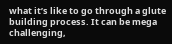what it’s like to go through a glute building process. It can be mega challenging,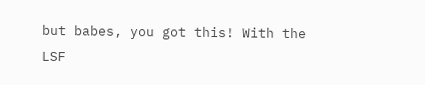but babes, you got this! With the LSF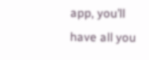app, you’ll have all you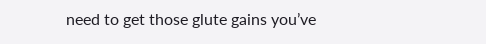need to get those glute gains you’ve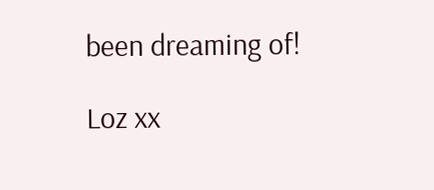been dreaming of!

Loz xx